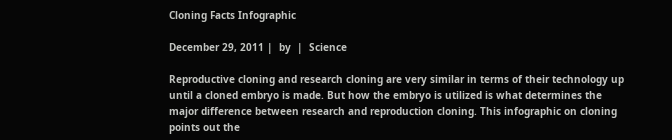Cloning Facts Infographic

December 29, 2011 |  by  |  Science

Reproductive cloning and research cloning are very similar in terms of their technology up until a cloned embryo is made. But how the embryo is utilized is what determines the major difference between research and reproduction cloning. This infographic on cloning points out the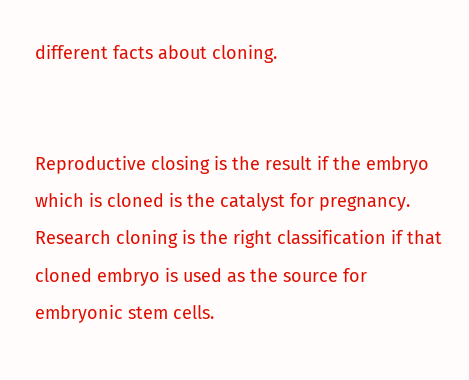different facts about cloning.


Reproductive closing is the result if the embryo which is cloned is the catalyst for pregnancy. Research cloning is the right classification if that cloned embryo is used as the source for embryonic stem cells.